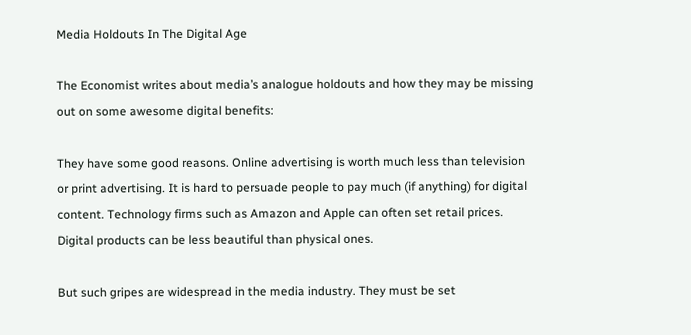Media Holdouts In The Digital Age

The Economist writes about media’s analogue holdouts and how they may be missing out on some awesome digital benefits:

They have some good reasons. Online advertising is worth much less than television or print advertising. It is hard to persuade people to pay much (if anything) for digital content. Technology firms such as Amazon and Apple can often set retail prices. Digital products can be less beautiful than physical ones.

But such gripes are widespread in the media industry. They must be set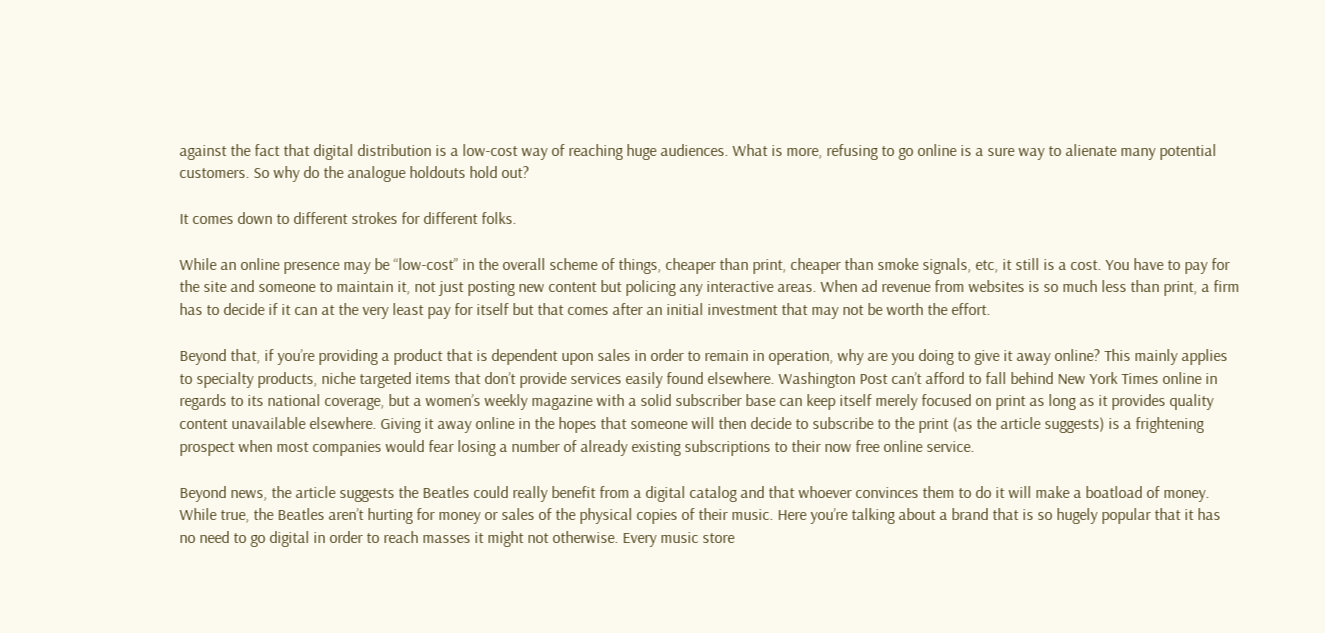against the fact that digital distribution is a low-cost way of reaching huge audiences. What is more, refusing to go online is a sure way to alienate many potential customers. So why do the analogue holdouts hold out?

It comes down to different strokes for different folks.

While an online presence may be “low-cost” in the overall scheme of things, cheaper than print, cheaper than smoke signals, etc, it still is a cost. You have to pay for the site and someone to maintain it, not just posting new content but policing any interactive areas. When ad revenue from websites is so much less than print, a firm has to decide if it can at the very least pay for itself but that comes after an initial investment that may not be worth the effort.

Beyond that, if you’re providing a product that is dependent upon sales in order to remain in operation, why are you doing to give it away online? This mainly applies to specialty products, niche targeted items that don’t provide services easily found elsewhere. Washington Post can’t afford to fall behind New York Times online in regards to its national coverage, but a women’s weekly magazine with a solid subscriber base can keep itself merely focused on print as long as it provides quality content unavailable elsewhere. Giving it away online in the hopes that someone will then decide to subscribe to the print (as the article suggests) is a frightening prospect when most companies would fear losing a number of already existing subscriptions to their now free online service.

Beyond news, the article suggests the Beatles could really benefit from a digital catalog and that whoever convinces them to do it will make a boatload of money. While true, the Beatles aren’t hurting for money or sales of the physical copies of their music. Here you’re talking about a brand that is so hugely popular that it has no need to go digital in order to reach masses it might not otherwise. Every music store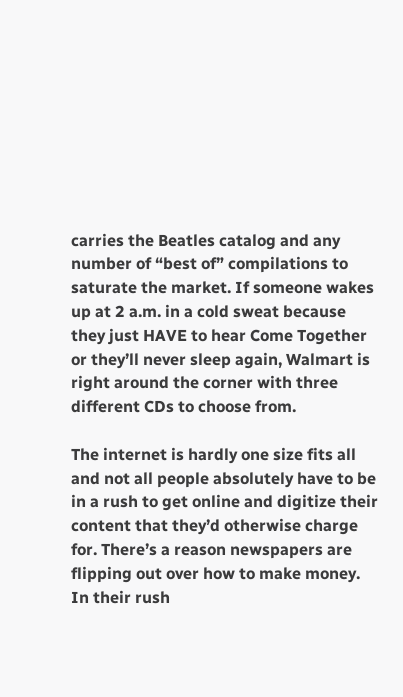carries the Beatles catalog and any number of “best of” compilations to saturate the market. If someone wakes up at 2 a.m. in a cold sweat because they just HAVE to hear Come Together or they’ll never sleep again, Walmart is right around the corner with three different CDs to choose from.

The internet is hardly one size fits all and not all people absolutely have to be in a rush to get online and digitize their content that they’d otherwise charge for. There’s a reason newspapers are flipping out over how to make money. In their rush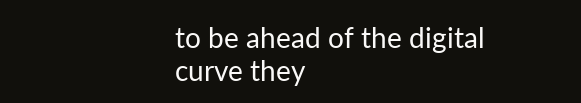to be ahead of the digital curve they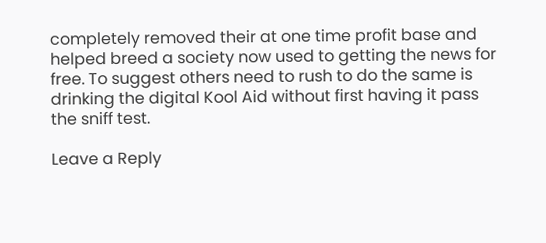completely removed their at one time profit base and helped breed a society now used to getting the news for free. To suggest others need to rush to do the same is drinking the digital Kool Aid without first having it pass the sniff test.

Leave a Reply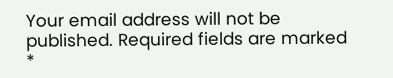Your email address will not be published. Required fields are marked *